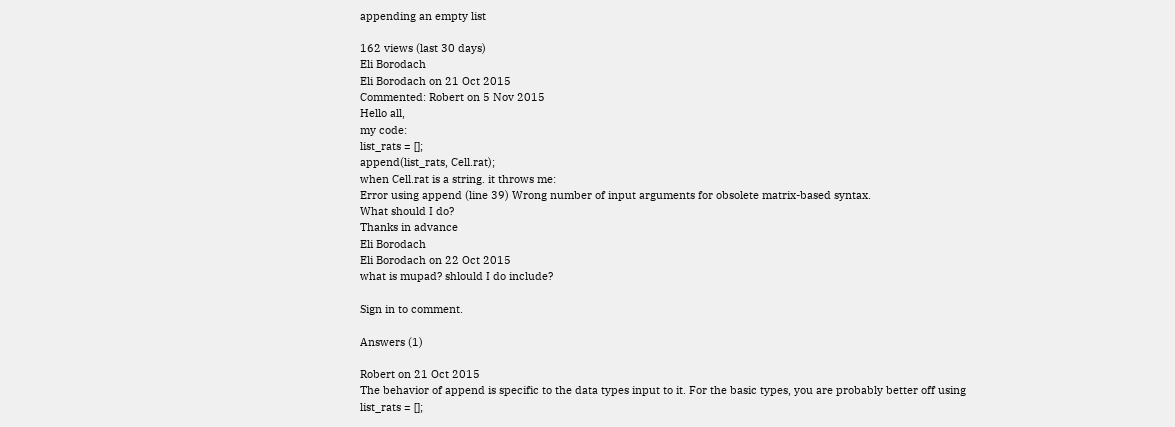appending an empty list

162 views (last 30 days)
Eli Borodach
Eli Borodach on 21 Oct 2015
Commented: Robert on 5 Nov 2015
Hello all,
my code:
list_rats = [];
append(list_rats, Cell.rat);
when Cell.rat is a string. it throws me:
Error using append (line 39) Wrong number of input arguments for obsolete matrix-based syntax.
What should I do?
Thanks in advance
Eli Borodach
Eli Borodach on 22 Oct 2015
what is mupad? shlould I do include?

Sign in to comment.

Answers (1)

Robert on 21 Oct 2015
The behavior of append is specific to the data types input to it. For the basic types, you are probably better off using
list_rats = [];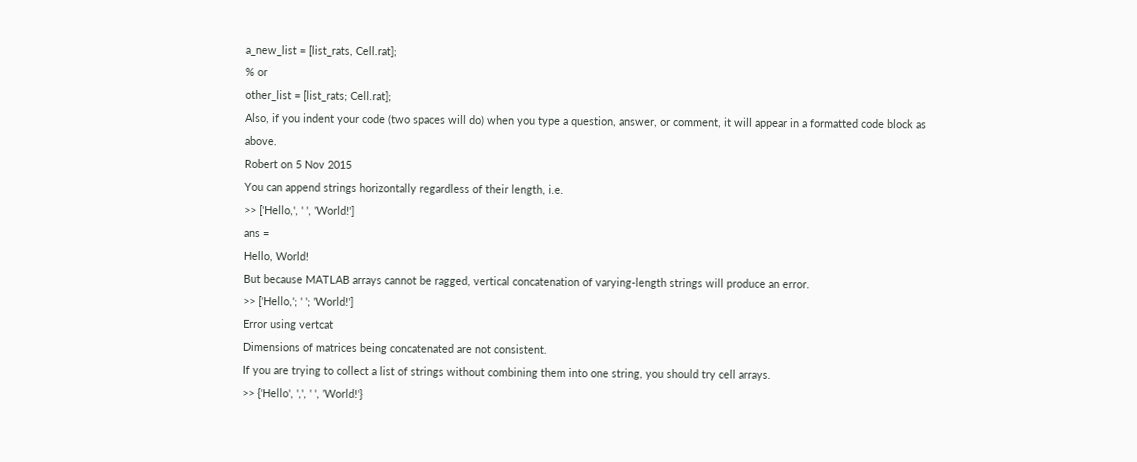a_new_list = [list_rats, Cell.rat];
% or
other_list = [list_rats; Cell.rat];
Also, if you indent your code (two spaces will do) when you type a question, answer, or comment, it will appear in a formatted code block as above.
Robert on 5 Nov 2015
You can append strings horizontally regardless of their length, i.e.
>> ['Hello,', ' ', 'World!']
ans =
Hello, World!
But because MATLAB arrays cannot be ragged, vertical concatenation of varying-length strings will produce an error.
>> ['Hello,'; ' '; 'World!']
Error using vertcat
Dimensions of matrices being concatenated are not consistent.
If you are trying to collect a list of strings without combining them into one string, you should try cell arrays.
>> {'Hello', ',', ' ', 'World!'}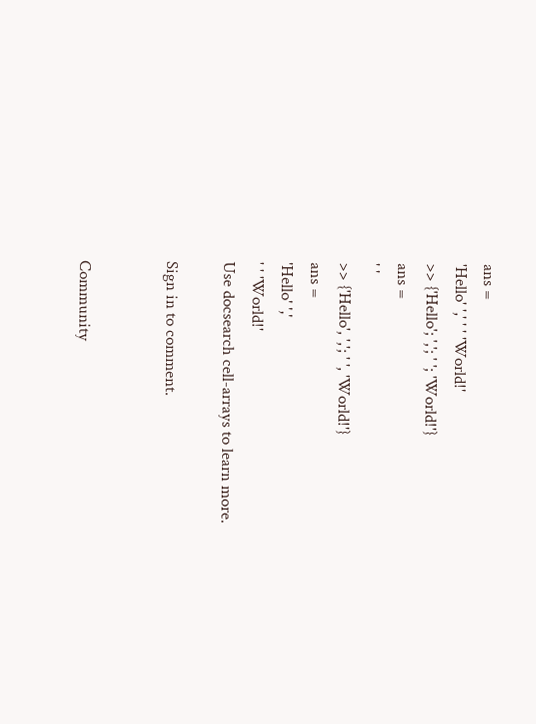ans =
'Hello' ',' ' ' 'World!'
>> {'Hello'; ','; ' '; 'World!'}
ans =
' '
>> {'Hello', ','; ' ', 'World!'}
ans =
'Hello' ','
' ' 'World!'
Use docsearch cell-arrays to learn more.

Sign in to comment.


Community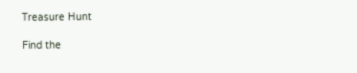Treasure Hunt

Find the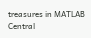treasures in MATLAB Central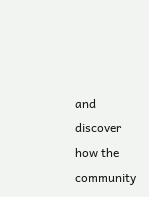and discover how the community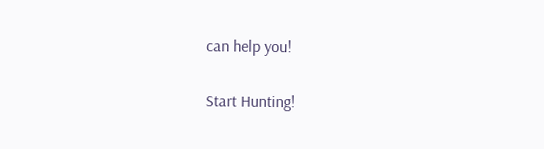can help you!

Start Hunting!